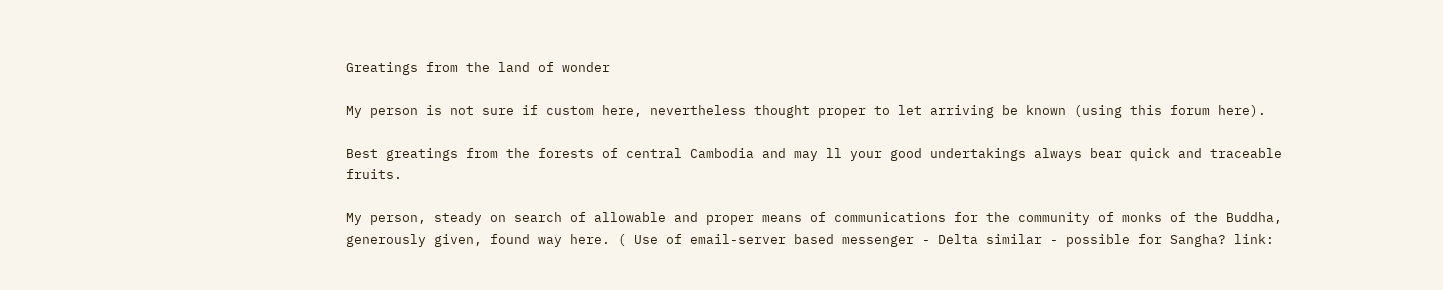Greatings from the land of wonder

My person is not sure if custom here, nevertheless thought proper to let arriving be known (using this forum here).

Best greatings from the forests of central Cambodia and may ll your good undertakings always bear quick and traceable fruits.

My person, steady on search of allowable and proper means of communications for the community of monks of the Buddha, generously given, found way here. ( Use of email-server based messenger - Delta similar - possible for Sangha? link: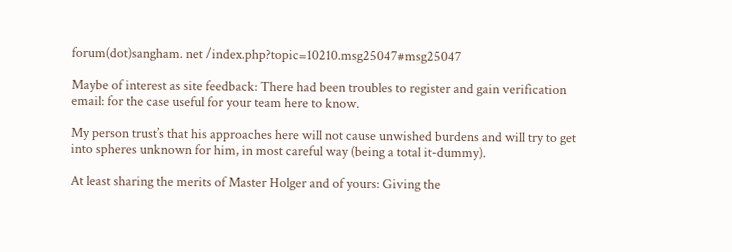forum(dot)sangham. net /index.php?topic=10210.msg25047#msg25047

Maybe of interest as site feedback: There had been troubles to register and gain verification email: for the case useful for your team here to know.

My person trust’s that his approaches here will not cause unwished burdens and will try to get into spheres unknown for him, in most careful way (being a total it-dummy).

At least sharing the merits of Master Holger and of yours: Giving the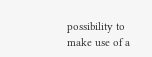possibility to make use of a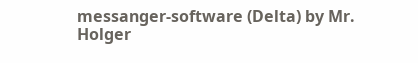messanger-software (Delta) by Mr. Holger